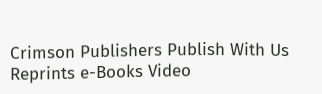Crimson Publishers Publish With Us Reprints e-Books Video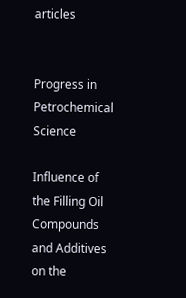articles


Progress in Petrochemical Science

Influence of the Filling Oil Compounds and Additives on the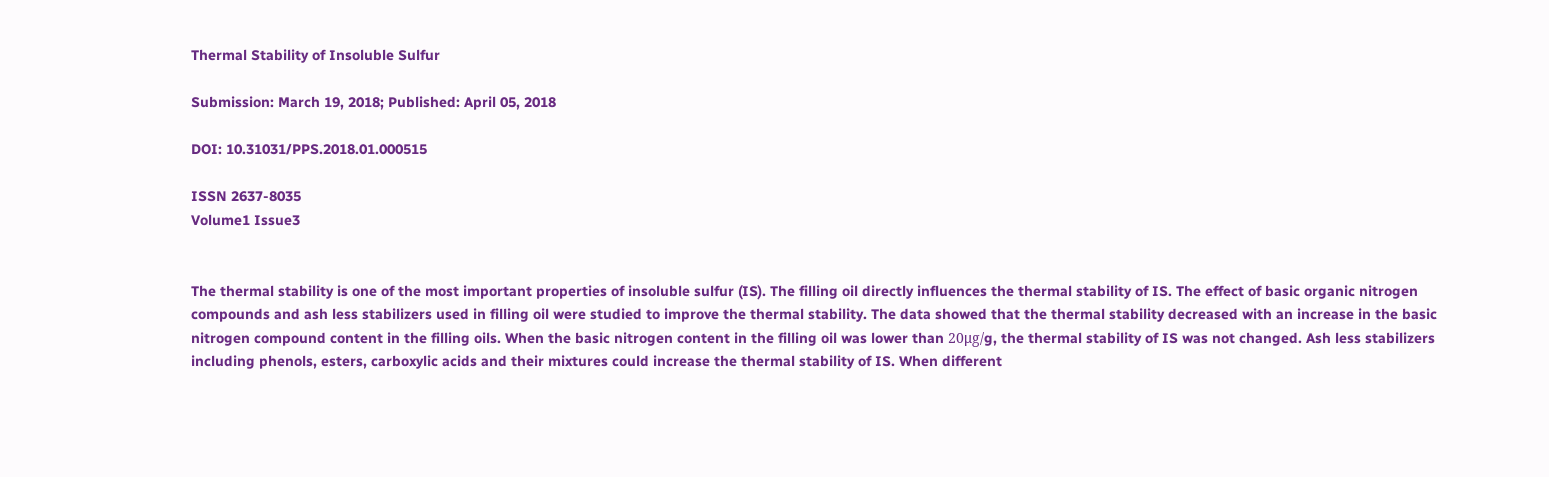Thermal Stability of Insoluble Sulfur

Submission: March 19, 2018; Published: April 05, 2018

DOI: 10.31031/PPS.2018.01.000515

ISSN 2637-8035
Volume1 Issue3


The thermal stability is one of the most important properties of insoluble sulfur (IS). The filling oil directly influences the thermal stability of IS. The effect of basic organic nitrogen compounds and ash less stabilizers used in filling oil were studied to improve the thermal stability. The data showed that the thermal stability decreased with an increase in the basic nitrogen compound content in the filling oils. When the basic nitrogen content in the filling oil was lower than 20μg/g, the thermal stability of IS was not changed. Ash less stabilizers including phenols, esters, carboxylic acids and their mixtures could increase the thermal stability of IS. When different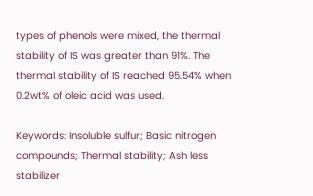types of phenols were mixed, the thermal stability of IS was greater than 91%. The thermal stability of IS reached 95.54% when 0.2wt% of oleic acid was used.

Keywords: Insoluble sulfur; Basic nitrogen compounds; Thermal stability; Ash less stabilizer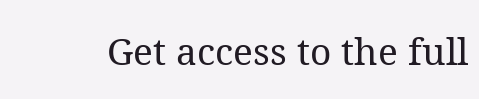Get access to the full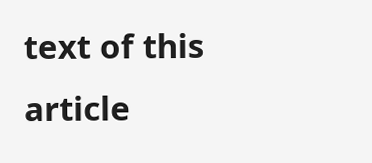text of this article